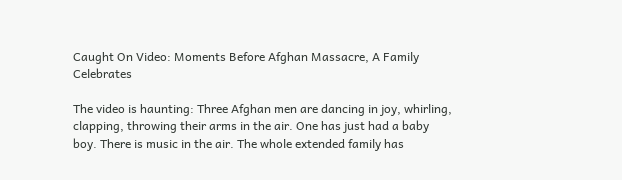Caught On Video: Moments Before Afghan Massacre, A Family Celebrates

The video is haunting: Three Afghan men are dancing in joy, whirling, clapping, throwing their arms in the air. One has just had a baby boy. There is music in the air. The whole extended family has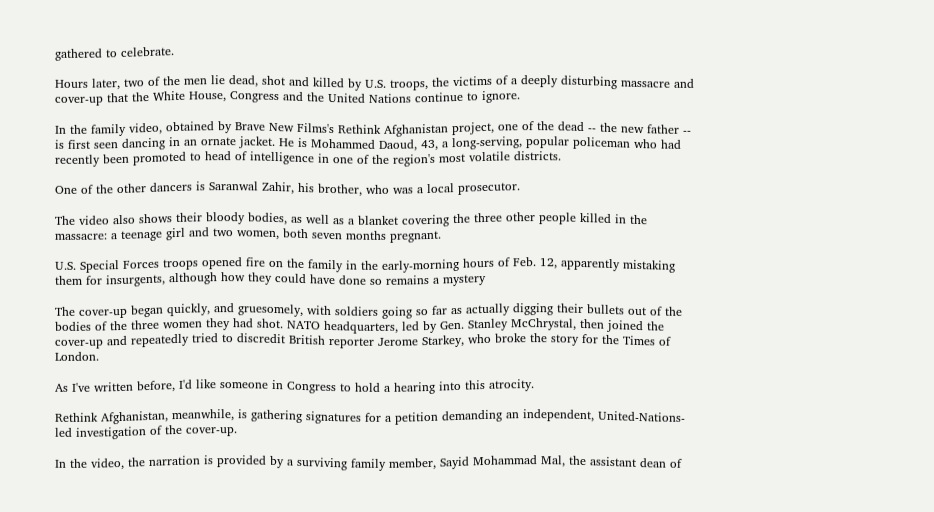gathered to celebrate.

Hours later, two of the men lie dead, shot and killed by U.S. troops, the victims of a deeply disturbing massacre and cover-up that the White House, Congress and the United Nations continue to ignore.

In the family video, obtained by Brave New Films's Rethink Afghanistan project, one of the dead -- the new father -- is first seen dancing in an ornate jacket. He is Mohammed Daoud, 43, a long-serving, popular policeman who had recently been promoted to head of intelligence in one of the region's most volatile districts.

One of the other dancers is Saranwal Zahir, his brother, who was a local prosecutor.

The video also shows their bloody bodies, as well as a blanket covering the three other people killed in the massacre: a teenage girl and two women, both seven months pregnant.

U.S. Special Forces troops opened fire on the family in the early-morning hours of Feb. 12, apparently mistaking them for insurgents, although how they could have done so remains a mystery

The cover-up began quickly, and gruesomely, with soldiers going so far as actually digging their bullets out of the bodies of the three women they had shot. NATO headquarters, led by Gen. Stanley McChrystal, then joined the cover-up and repeatedly tried to discredit British reporter Jerome Starkey, who broke the story for the Times of London.

As I've written before, I'd like someone in Congress to hold a hearing into this atrocity.

Rethink Afghanistan, meanwhile, is gathering signatures for a petition demanding an independent, United-Nations-led investigation of the cover-up.

In the video, the narration is provided by a surviving family member, Sayid Mohammad Mal, the assistant dean of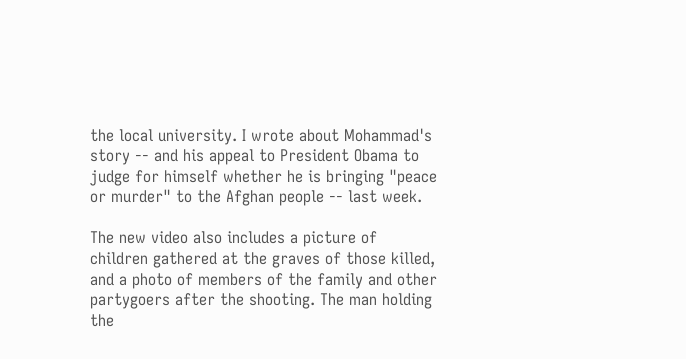the local university. I wrote about Mohammad's story -- and his appeal to President Obama to judge for himself whether he is bringing "peace or murder" to the Afghan people -- last week.

The new video also includes a picture of children gathered at the graves of those killed, and a photo of members of the family and other partygoers after the shooting. The man holding the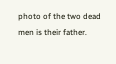photo of the two dead men is their father.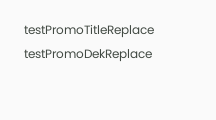testPromoTitleReplace testPromoDekReplace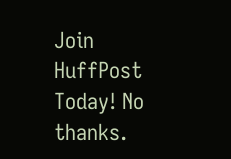Join HuffPost Today! No thanks.